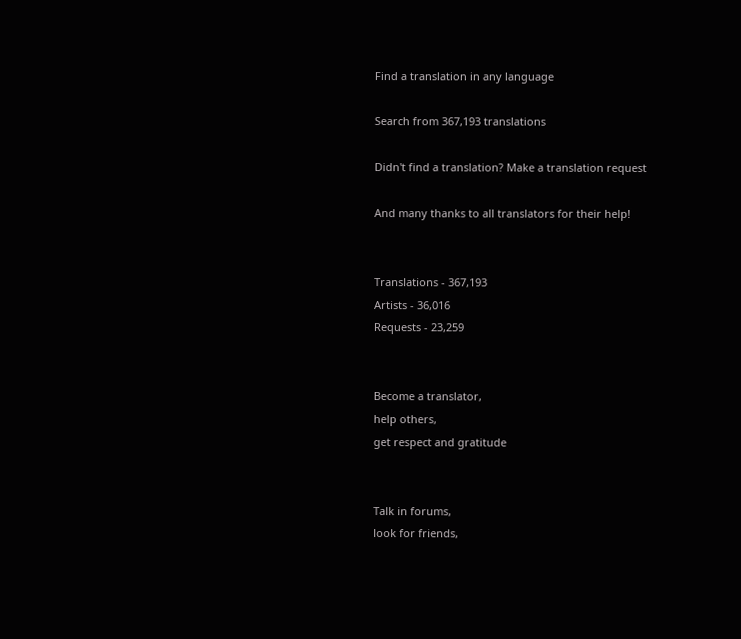Find a translation in any language

Search from 367,193 translations

Didn't find a translation? Make a translation request

And many thanks to all translators for their help!


Translations - 367,193
Artists - 36,016
Requests - 23,259


Become a translator,
help others,
get respect and gratitude


Talk in forums,
look for friends,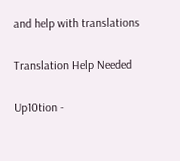and help with translations

Translation Help Needed

Up10tion -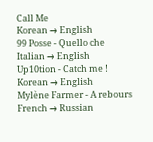Call Me
Korean → English
99 Posse - Quello che
Italian → English
Up10tion - Catch me !
Korean → English
Mylène Farmer - A rebours
French → Russian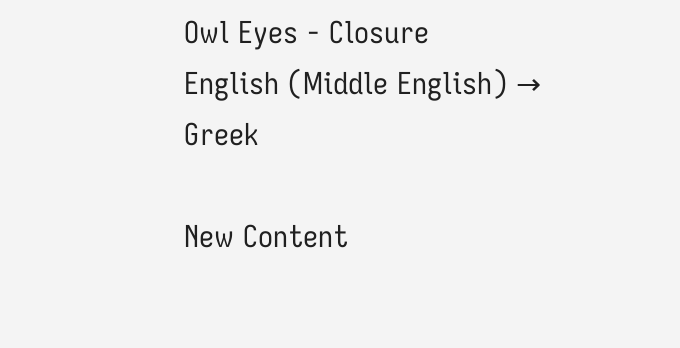Owl Eyes - Closure
English (Middle English) → Greek

New Content